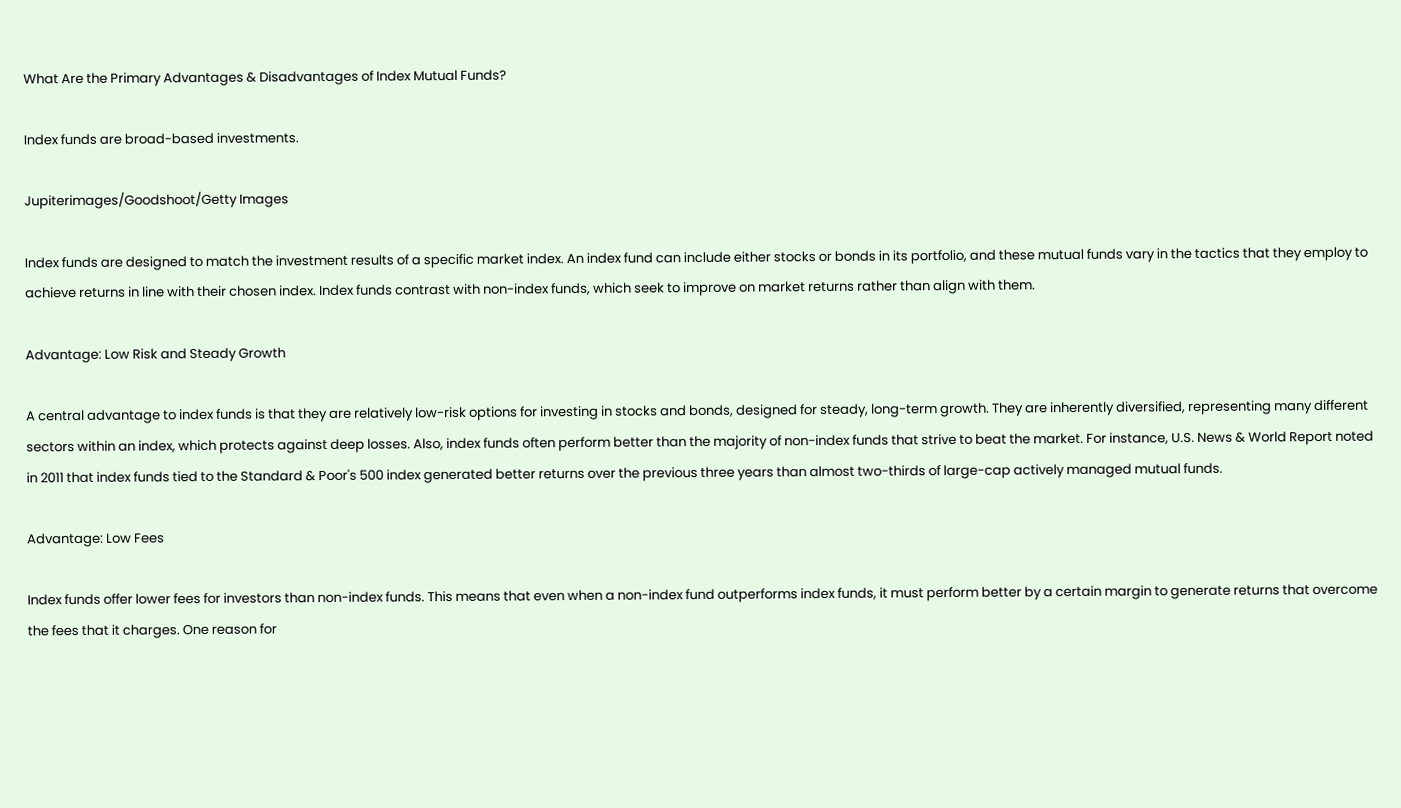What Are the Primary Advantages & Disadvantages of Index Mutual Funds?

Index funds are broad-based investments.

Jupiterimages/Goodshoot/Getty Images

Index funds are designed to match the investment results of a specific market index. An index fund can include either stocks or bonds in its portfolio, and these mutual funds vary in the tactics that they employ to achieve returns in line with their chosen index. Index funds contrast with non-index funds, which seek to improve on market returns rather than align with them.

Advantage: Low Risk and Steady Growth

A central advantage to index funds is that they are relatively low-risk options for investing in stocks and bonds, designed for steady, long-term growth. They are inherently diversified, representing many different sectors within an index, which protects against deep losses. Also, index funds often perform better than the majority of non-index funds that strive to beat the market. For instance, U.S. News & World Report noted in 2011 that index funds tied to the Standard & Poor's 500 index generated better returns over the previous three years than almost two-thirds of large-cap actively managed mutual funds.

Advantage: Low Fees

Index funds offer lower fees for investors than non-index funds. This means that even when a non-index fund outperforms index funds, it must perform better by a certain margin to generate returns that overcome the fees that it charges. One reason for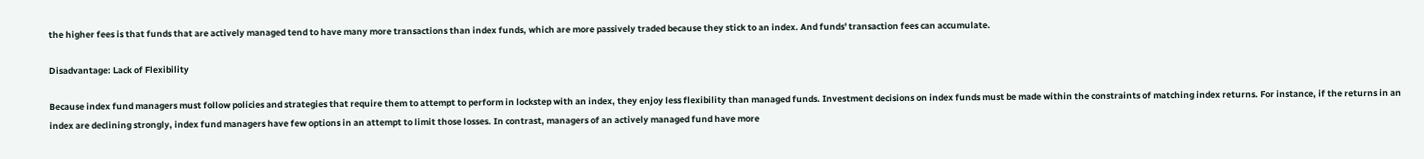the higher fees is that funds that are actively managed tend to have many more transactions than index funds, which are more passively traded because they stick to an index. And funds' transaction fees can accumulate.

Disadvantage: Lack of Flexibility

Because index fund managers must follow policies and strategies that require them to attempt to perform in lockstep with an index, they enjoy less flexibility than managed funds. Investment decisions on index funds must be made within the constraints of matching index returns. For instance, if the returns in an index are declining strongly, index fund managers have few options in an attempt to limit those losses. In contrast, managers of an actively managed fund have more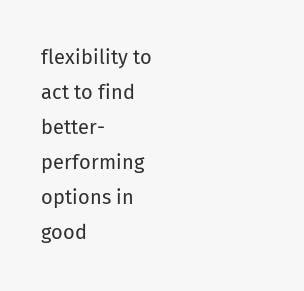flexibility to act to find better-performing options in good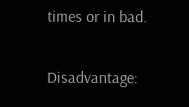times or in bad.

Disadvantage: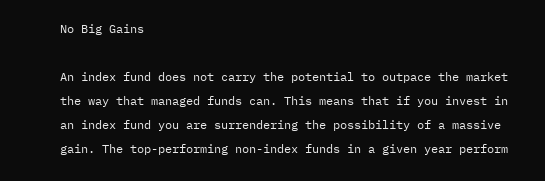No Big Gains

An index fund does not carry the potential to outpace the market the way that managed funds can. This means that if you invest in an index fund you are surrendering the possibility of a massive gain. The top-performing non-index funds in a given year perform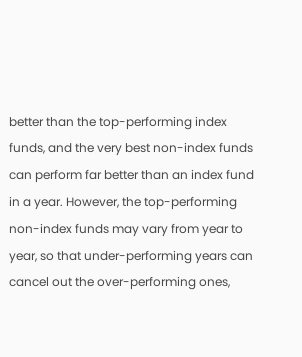better than the top-performing index funds, and the very best non-index funds can perform far better than an index fund in a year. However, the top-performing non-index funds may vary from year to year, so that under-performing years can cancel out the over-performing ones,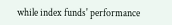while index funds' performance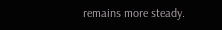remains more steady.